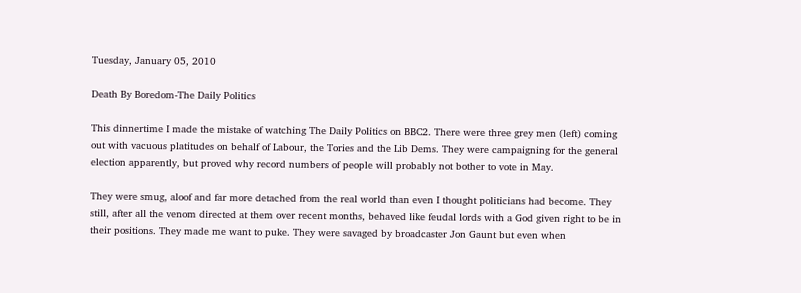Tuesday, January 05, 2010

Death By Boredom-The Daily Politics

This dinnertime I made the mistake of watching The Daily Politics on BBC2. There were three grey men (left) coming out with vacuous platitudes on behalf of Labour, the Tories and the Lib Dems. They were campaigning for the general election apparently, but proved why record numbers of people will probably not bother to vote in May.

They were smug, aloof and far more detached from the real world than even I thought politicians had become. They still, after all the venom directed at them over recent months, behaved like feudal lords with a God given right to be in their positions. They made me want to puke. They were savaged by broadcaster Jon Gaunt but even when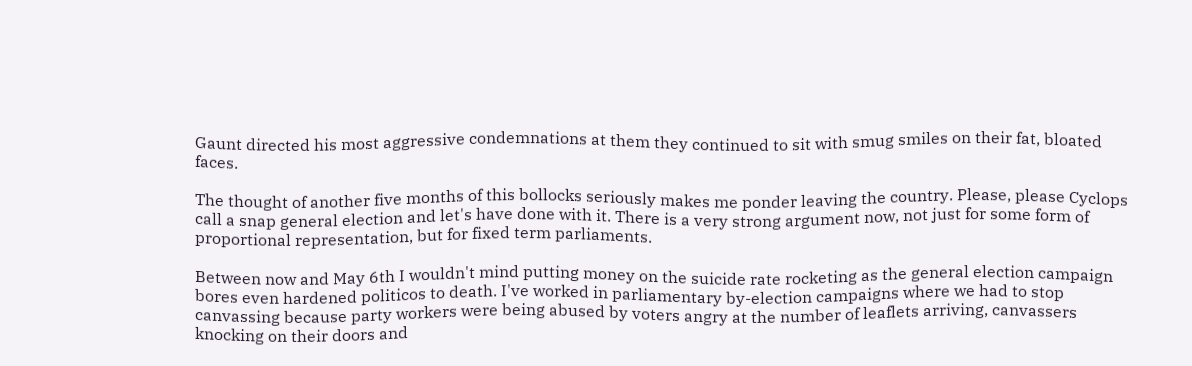Gaunt directed his most aggressive condemnations at them they continued to sit with smug smiles on their fat, bloated faces.

The thought of another five months of this bollocks seriously makes me ponder leaving the country. Please, please Cyclops call a snap general election and let's have done with it. There is a very strong argument now, not just for some form of proportional representation, but for fixed term parliaments.

Between now and May 6th I wouldn't mind putting money on the suicide rate rocketing as the general election campaign bores even hardened politicos to death. I've worked in parliamentary by-election campaigns where we had to stop canvassing because party workers were being abused by voters angry at the number of leaflets arriving, canvassers knocking on their doors and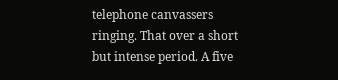telephone canvassers ringing. That over a short but intense period. A five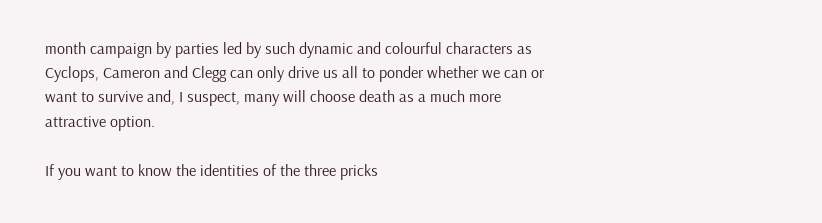month campaign by parties led by such dynamic and colourful characters as Cyclops, Cameron and Clegg can only drive us all to ponder whether we can or want to survive and, I suspect, many will choose death as a much more attractive option.

If you want to know the identities of the three pricks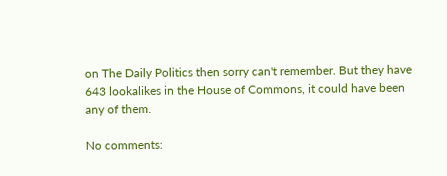on The Daily Politics then sorry can't remember. But they have 643 lookalikes in the House of Commons, it could have been any of them.

No comments: